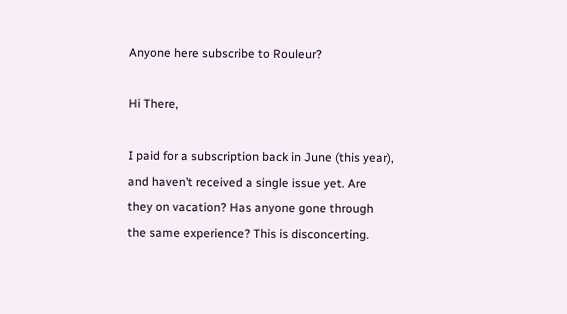Anyone here subscribe to Rouleur?

Hi There,

I paid for a subscription back in June (this year), and haven’t received a single issue yet. Are they on vacation? Has anyone gone through the same experience? This is disconcerting.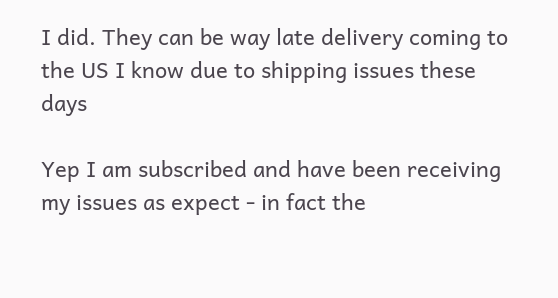I did. They can be way late delivery coming to the US I know due to shipping issues these days

Yep I am subscribed and have been receiving my issues as expect - in fact the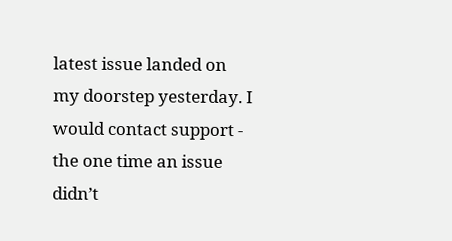latest issue landed on my doorstep yesterday. I would contact support - the one time an issue didn’t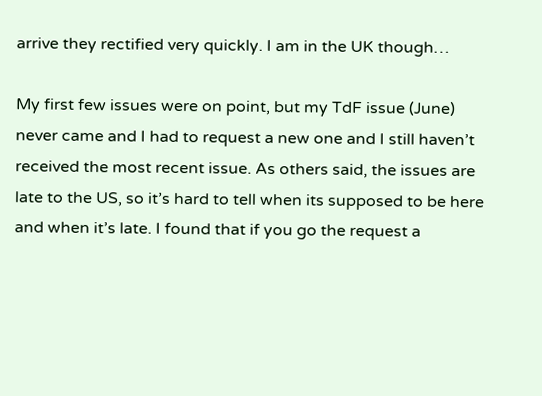arrive they rectified very quickly. I am in the UK though…

My first few issues were on point, but my TdF issue (June) never came and I had to request a new one and I still haven’t received the most recent issue. As others said, the issues are late to the US, so it’s hard to tell when its supposed to be here and when it’s late. I found that if you go the request a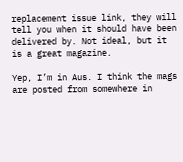replacement issue link, they will tell you when it should have been delivered by. Not ideal, but it is a great magazine.

Yep, I’m in Aus. I think the mags are posted from somewhere in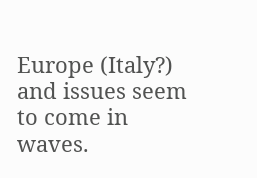Europe (Italy?) and issues seem to come in waves.